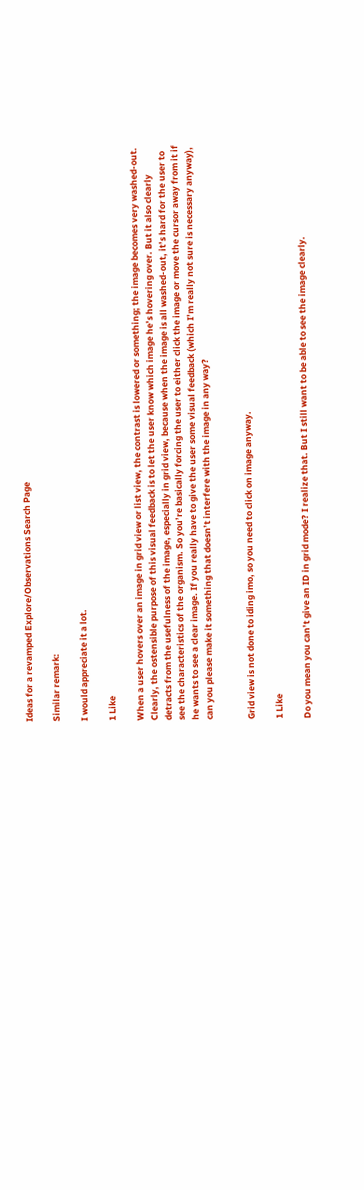Ideas for a revamped Explore/Observations Search Page

Similar remark:

I would appreciate it a lot.

1 Like

When a user hovers over an image in grid view or list view, the contrast is lowered or something; the image becomes very washed-out. Clearly, the ostensible purpose of this visual feedback is to let the user know which image he’s hovering over. But it also clearly detracts from the usefulness of the image, especially in grid view, because when the image is all washed-out, it’s hard for the user to see the characteristics of the organism. So you’re basically forcing the user to either click the image or move the cursor away from it if he wants to see a clear image. If you really have to give the user some visual feedback (which I’m really not sure is necessary anyway), can you please make it something that doesn’t interfere with the image in any way?


Grid view is not done to iding imo, so you need to click on image anyway.

1 Like

Do you mean you can’t give an ID in grid mode? I realize that. But I still want to be able to see the image clearly.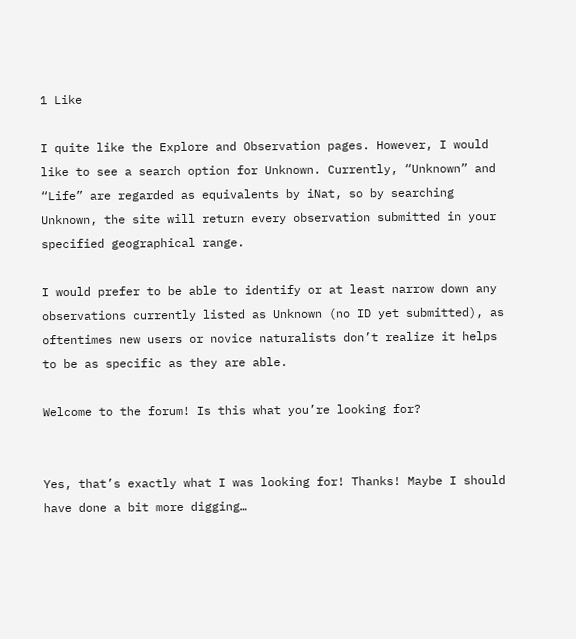1 Like

I quite like the Explore and Observation pages. However, I would like to see a search option for Unknown. Currently, “Unknown” and “Life” are regarded as equivalents by iNat, so by searching Unknown, the site will return every observation submitted in your specified geographical range.

I would prefer to be able to identify or at least narrow down any observations currently listed as Unknown (no ID yet submitted), as oftentimes new users or novice naturalists don’t realize it helps to be as specific as they are able.

Welcome to the forum! Is this what you’re looking for?


Yes, that’s exactly what I was looking for! Thanks! Maybe I should have done a bit more digging…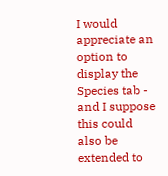I would appreciate an option to display the Species tab - and I suppose this could also be extended to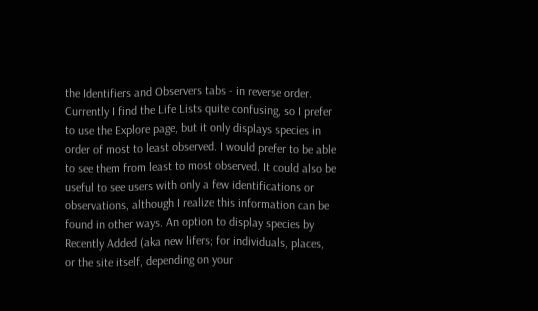the Identifiers and Observers tabs - in reverse order. Currently I find the Life Lists quite confusing, so I prefer to use the Explore page, but it only displays species in order of most to least observed. I would prefer to be able to see them from least to most observed. It could also be useful to see users with only a few identifications or observations, although I realize this information can be found in other ways. An option to display species by Recently Added (aka new lifers; for individuals, places, or the site itself, depending on your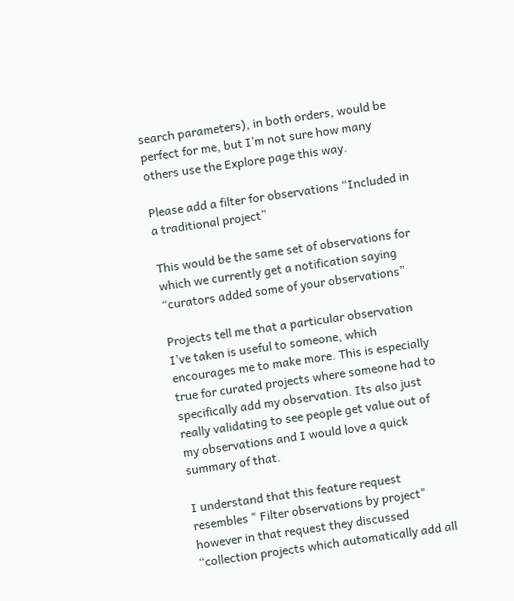search parameters), in both orders, would be perfect for me, but I’m not sure how many others use the Explore page this way.

Please add a filter for observations “Included in a traditional project”

This would be the same set of observations for which we currently get a notification saying “curators added some of your observations”

Projects tell me that a particular observation I’ve taken is useful to someone, which encourages me to make more. This is especially true for curated projects where someone had to specifically add my observation. Its also just really validating to see people get value out of my observations and I would love a quick summary of that.

I understand that this feature request resembles " Filter observations by project" however in that request they discussed “collection projects which automatically add all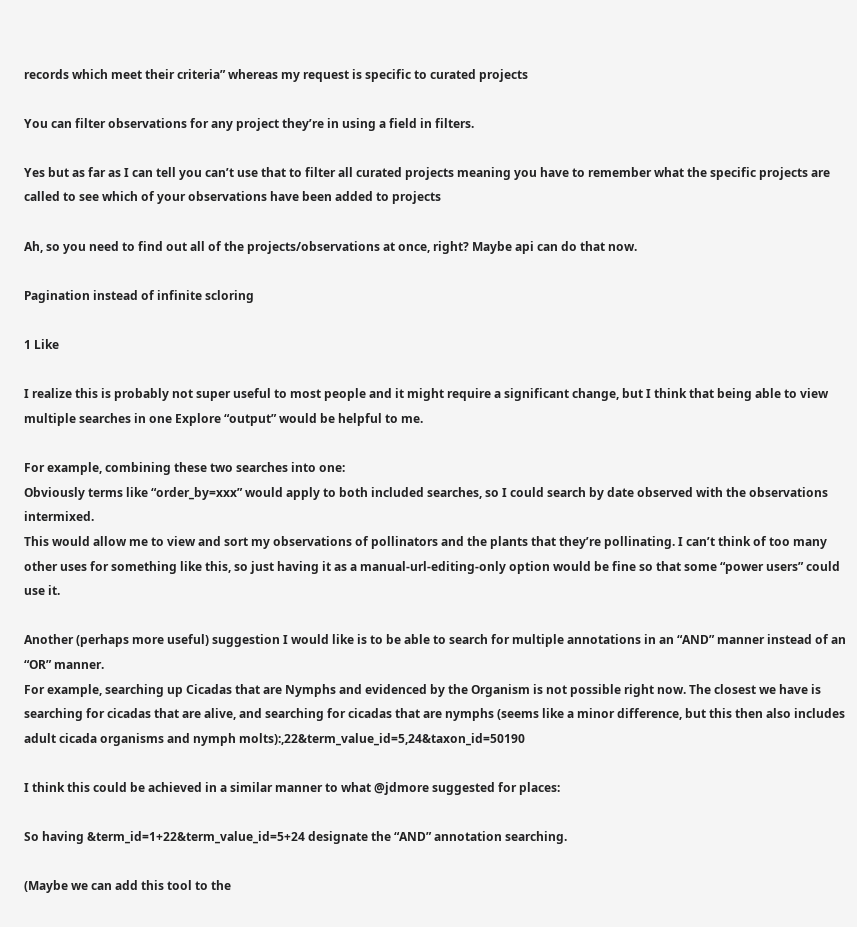records which meet their criteria” whereas my request is specific to curated projects

You can filter observations for any project they’re in using a field in filters.

Yes but as far as I can tell you can’t use that to filter all curated projects meaning you have to remember what the specific projects are called to see which of your observations have been added to projects

Ah, so you need to find out all of the projects/observations at once, right? Maybe api can do that now.

Pagination instead of infinite scloring

1 Like

I realize this is probably not super useful to most people and it might require a significant change, but I think that being able to view multiple searches in one Explore “output” would be helpful to me.

For example, combining these two searches into one:
Obviously terms like “order_by=xxx” would apply to both included searches, so I could search by date observed with the observations intermixed.
This would allow me to view and sort my observations of pollinators and the plants that they’re pollinating. I can’t think of too many other uses for something like this, so just having it as a manual-url-editing-only option would be fine so that some “power users” could use it.

Another (perhaps more useful) suggestion I would like is to be able to search for multiple annotations in an “AND” manner instead of an “OR” manner.
For example, searching up Cicadas that are Nymphs and evidenced by the Organism is not possible right now. The closest we have is searching for cicadas that are alive, and searching for cicadas that are nymphs (seems like a minor difference, but this then also includes adult cicada organisms and nymph molts):,22&term_value_id=5,24&taxon_id=50190

I think this could be achieved in a similar manner to what @jdmore suggested for places:

So having &term_id=1+22&term_value_id=5+24 designate the “AND” annotation searching.

(Maybe we can add this tool to the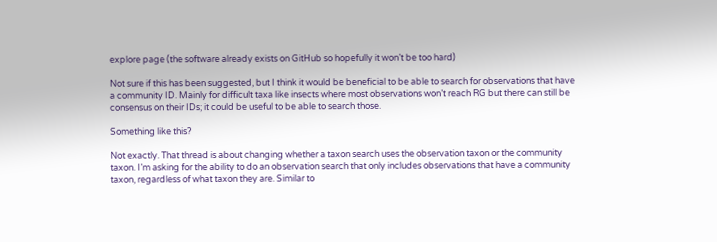explore page (the software already exists on GitHub so hopefully it won’t be too hard)

Not sure if this has been suggested, but I think it would be beneficial to be able to search for observations that have a community ID. Mainly for difficult taxa like insects where most observations won’t reach RG but there can still be consensus on their IDs; it could be useful to be able to search those.

Something like this?

Not exactly. That thread is about changing whether a taxon search uses the observation taxon or the community taxon. I’m asking for the ability to do an observation search that only includes observations that have a community taxon, regardless of what taxon they are. Similar to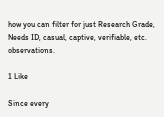how you can filter for just Research Grade, Needs ID, casual, captive, verifiable, etc. observations.

1 Like

Since every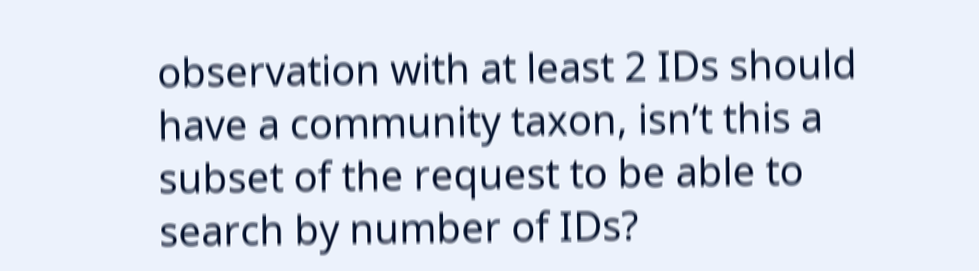observation with at least 2 IDs should have a community taxon, isn’t this a subset of the request to be able to search by number of IDs?